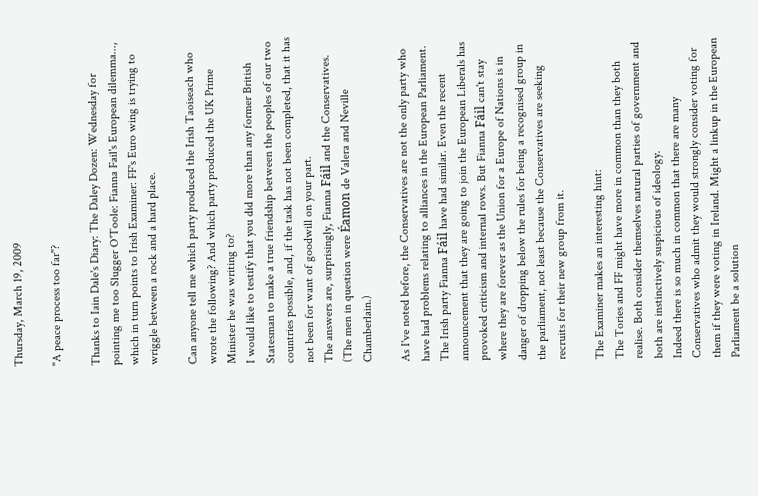Thursday, March 19, 2009

"A peace process too far"?

Thanks to Iain Dale's Diary: The Daley Dozen: Wednesday for pointing me too Slugger O'Toole: Fianna Fail's European dilemma..., which in turn points to Irish Examiner: FF's Euro wing is trying to wriggle between a rock and a hard place.

Can anyone tell me which party produced the Irish Taoiseach who wrote the following? And which party produced the UK Prime Minister he was writing to?
I would like to testify that you did more than any former British Statesman to make a true friendship between the peoples of our two countries possible, and, if the task has not been completed, that it has not been for want of goodwill on your part.
The answers are, surprisingly, Fianna Fáil and the Conservatives. (The men in question were Éamon de Valera and Neville Chamberlain.)

As I've noted before, the Conservatives are not the only party who have had problems relating to alliances in the European Parliament. The Irish party Fianna Fáil have had similar. Even the recent announcement that they are going to join the European Liberals has provoked criticism and internal rows. But Fianna Fáil can't stay where they are forever as the Union for a Europe of Nations is in danger of dropping below the rules for being a recognised group in the parliament, not least because the Conservatives are seeking recruits for their new group from it.

The Examiner makes an interesting hint:
The Tories and FF might have more in common than they both realise. Both consider themselves natural parties of government and both are instinctively suspicious of ideology.
Indeed there is so much in common that there are many Conservatives who admit they would strongly consider voting for them if they were voting in Ireland. Might a linkup in the European Parliament be a solution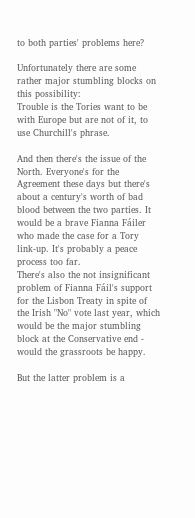to both parties' problems here?

Unfortunately there are some rather major stumbling blocks on this possibility:
Trouble is the Tories want to be with Europe but are not of it, to use Churchill's phrase.

And then there's the issue of the North. Everyone's for the Agreement these days but there's about a century's worth of bad blood between the two parties. It would be a brave Fianna Fáiler who made the case for a Tory link-up. It's probably a peace process too far.
There's also the not insignificant problem of Fianna Fáil's support for the Lisbon Treaty in spite of the Irish "No" vote last year, which would be the major stumbling block at the Conservative end - would the grassroots be happy.

But the latter problem is a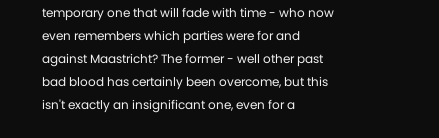temporary one that will fade with time - who now even remembers which parties were for and against Maastricht? The former - well other past bad blood has certainly been overcome, but this isn't exactly an insignificant one, even for a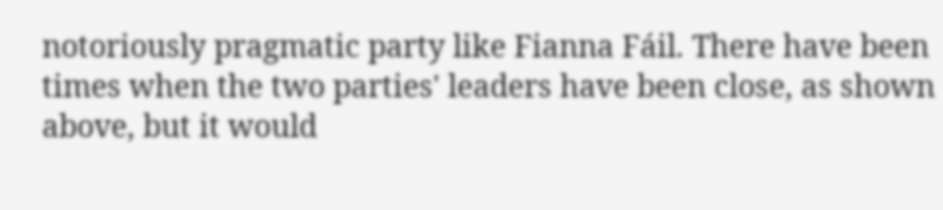notoriously pragmatic party like Fianna Fáil. There have been times when the two parties' leaders have been close, as shown above, but it would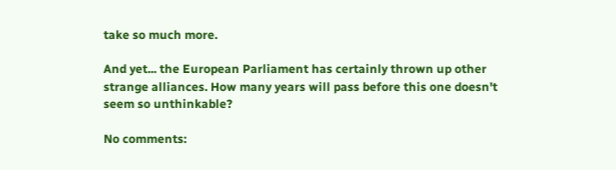take so much more.

And yet... the European Parliament has certainly thrown up other strange alliances. How many years will pass before this one doesn't seem so unthinkable?

No comments: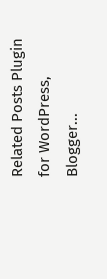Related Posts Plugin for WordPress, Blogger...